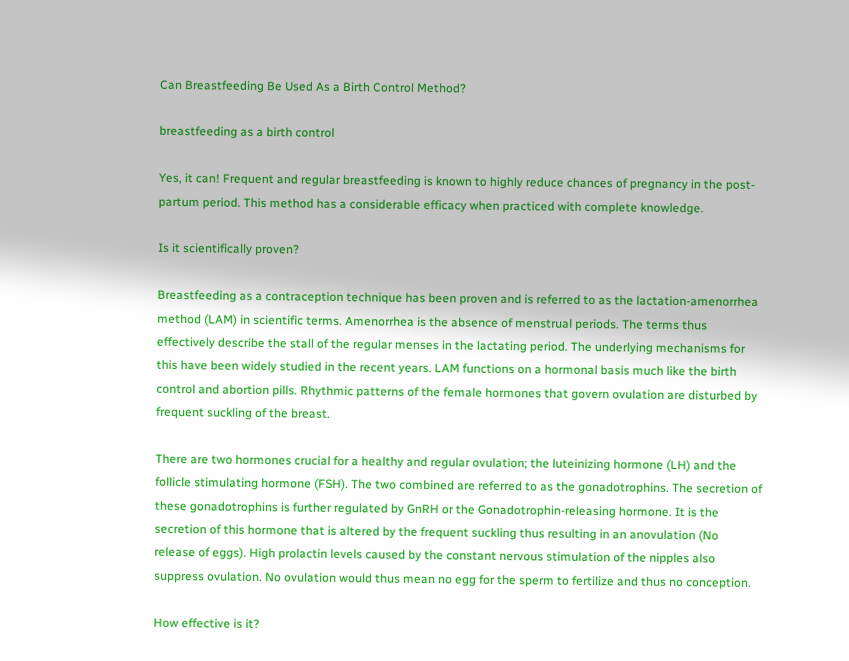Can Breastfeeding Be Used As a Birth Control Method?

breastfeeding as a birth control

Yes, it can! Frequent and regular breastfeeding is known to highly reduce chances of pregnancy in the post-partum period. This method has a considerable efficacy when practiced with complete knowledge.

Is it scientifically proven?

Breastfeeding as a contraception technique has been proven and is referred to as the lactation-amenorrhea method (LAM) in scientific terms. Amenorrhea is the absence of menstrual periods. The terms thus effectively describe the stall of the regular menses in the lactating period. The underlying mechanisms for this have been widely studied in the recent years. LAM functions on a hormonal basis much like the birth control and abortion pills. Rhythmic patterns of the female hormones that govern ovulation are disturbed by frequent suckling of the breast.

There are two hormones crucial for a healthy and regular ovulation; the luteinizing hormone (LH) and the follicle stimulating hormone (FSH). The two combined are referred to as the gonadotrophins. The secretion of these gonadotrophins is further regulated by GnRH or the Gonadotrophin-releasing hormone. It is the secretion of this hormone that is altered by the frequent suckling thus resulting in an anovulation (No release of eggs). High prolactin levels caused by the constant nervous stimulation of the nipples also suppress ovulation. No ovulation would thus mean no egg for the sperm to fertilize and thus no conception.

How effective is it?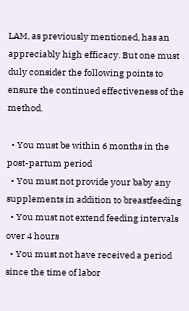LAM, as previously mentioned, has an appreciably high efficacy. But one must duly consider the following points to ensure the continued effectiveness of the method.

  • You must be within 6 months in the post-partum period
  • You must not provide your baby any supplements in addition to breastfeeding
  • You must not extend feeding intervals over 4 hours
  • You must not have received a period since the time of labor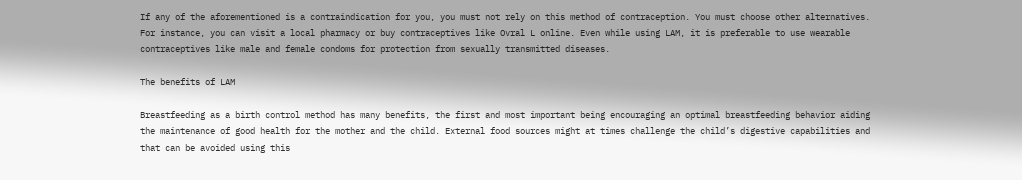If any of the aforementioned is a contraindication for you, you must not rely on this method of contraception. You must choose other alternatives. For instance, you can visit a local pharmacy or buy contraceptives like Ovral L online. Even while using LAM, it is preferable to use wearable contraceptives like male and female condoms for protection from sexually transmitted diseases.

The benefits of LAM

Breastfeeding as a birth control method has many benefits, the first and most important being encouraging an optimal breastfeeding behavior aiding the maintenance of good health for the mother and the child. External food sources might at times challenge the child’s digestive capabilities and that can be avoided using this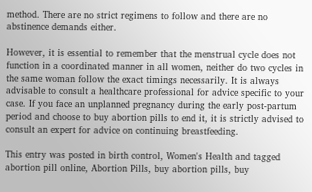method. There are no strict regimens to follow and there are no abstinence demands either.

However, it is essential to remember that the menstrual cycle does not function in a coordinated manner in all women, neither do two cycles in the same woman follow the exact timings necessarily. It is always advisable to consult a healthcare professional for advice specific to your case. If you face an unplanned pregnancy during the early post-partum period and choose to buy abortion pills to end it, it is strictly advised to consult an expert for advice on continuing breastfeeding.

This entry was posted in birth control, Women's Health and tagged abortion pill online, Abortion Pills, buy abortion pills, buy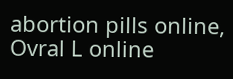abortion pills online, Ovral L online